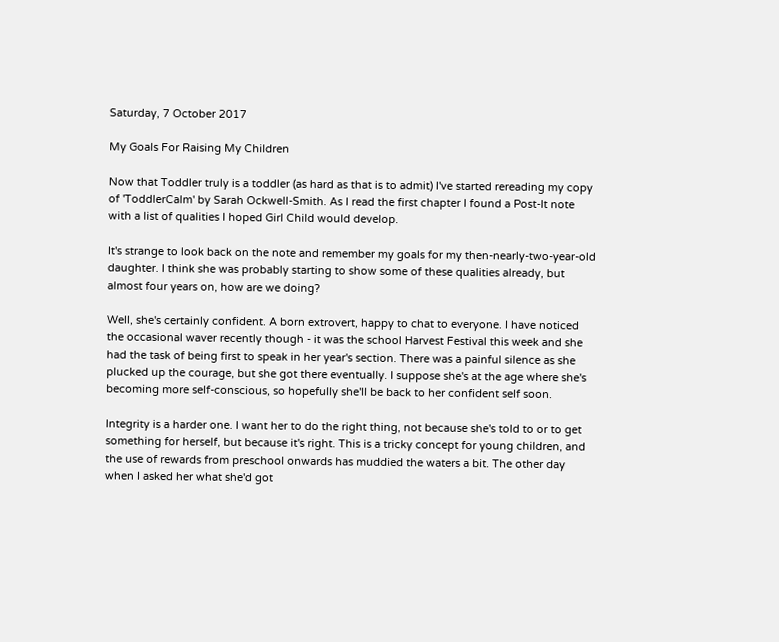Saturday, 7 October 2017

My Goals For Raising My Children

Now that Toddler truly is a toddler (as hard as that is to admit) I've started rereading my copy of 'ToddlerCalm' by Sarah Ockwell-Smith. As I read the first chapter I found a Post-It note with a list of qualities I hoped Girl Child would develop.

It's strange to look back on the note and remember my goals for my then-nearly-two-year-old daughter. I think she was probably starting to show some of these qualities already, but almost four years on, how are we doing?

Well, she's certainly confident. A born extrovert, happy to chat to everyone. I have noticed the occasional waver recently though - it was the school Harvest Festival this week and she had the task of being first to speak in her year's section. There was a painful silence as she plucked up the courage, but she got there eventually. I suppose she's at the age where she's becoming more self-conscious, so hopefully she'll be back to her confident self soon.

Integrity is a harder one. I want her to do the right thing, not because she's told to or to get something for herself, but because it's right. This is a tricky concept for young children, and the use of rewards from preschool onwards has muddied the waters a bit. The other day when I asked her what she'd got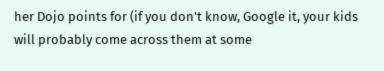her Dojo points for (if you don't know, Google it, your kids will probably come across them at some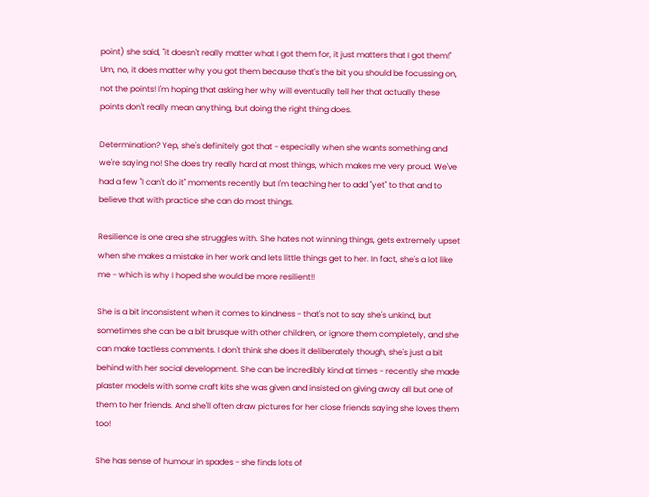point) she said, "it doesn't really matter what I got them for, it just matters that I got them!" Um, no, it does matter why you got them because that's the bit you should be focussing on, not the points! I'm hoping that asking her why will eventually tell her that actually these points don't really mean anything, but doing the right thing does.

Determination? Yep, she's definitely got that - especially when she wants something and we're saying no! She does try really hard at most things, which makes me very proud. We've had a few "I can't do it" moments recently but I'm teaching her to add "yet" to that and to believe that with practice she can do most things.

Resilience is one area she struggles with. She hates not winning things, gets extremely upset when she makes a mistake in her work and lets little things get to her. In fact, she's a lot like me - which is why I hoped she would be more resilient!!

She is a bit inconsistent when it comes to kindness - that's not to say she's unkind, but sometimes she can be a bit brusque with other children, or ignore them completely, and she can make tactless comments. I don't think she does it deliberately though, she's just a bit behind with her social development. She can be incredibly kind at times - recently she made plaster models with some craft kits she was given and insisted on giving away all but one of them to her friends. And she'll often draw pictures for her close friends saying she loves them too!

She has sense of humour in spades - she finds lots of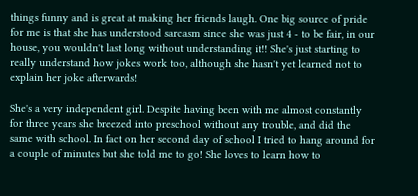things funny and is great at making her friends laugh. One big source of pride for me is that she has understood sarcasm since she was just 4 - to be fair, in our house, you wouldn't last long without understanding it!! She's just starting to really understand how jokes work too, although she hasn't yet learned not to explain her joke afterwards!

She's a very independent girl. Despite having been with me almost constantly for three years she breezed into preschool without any trouble, and did the same with school. In fact on her second day of school I tried to hang around for a couple of minutes but she told me to go! She loves to learn how to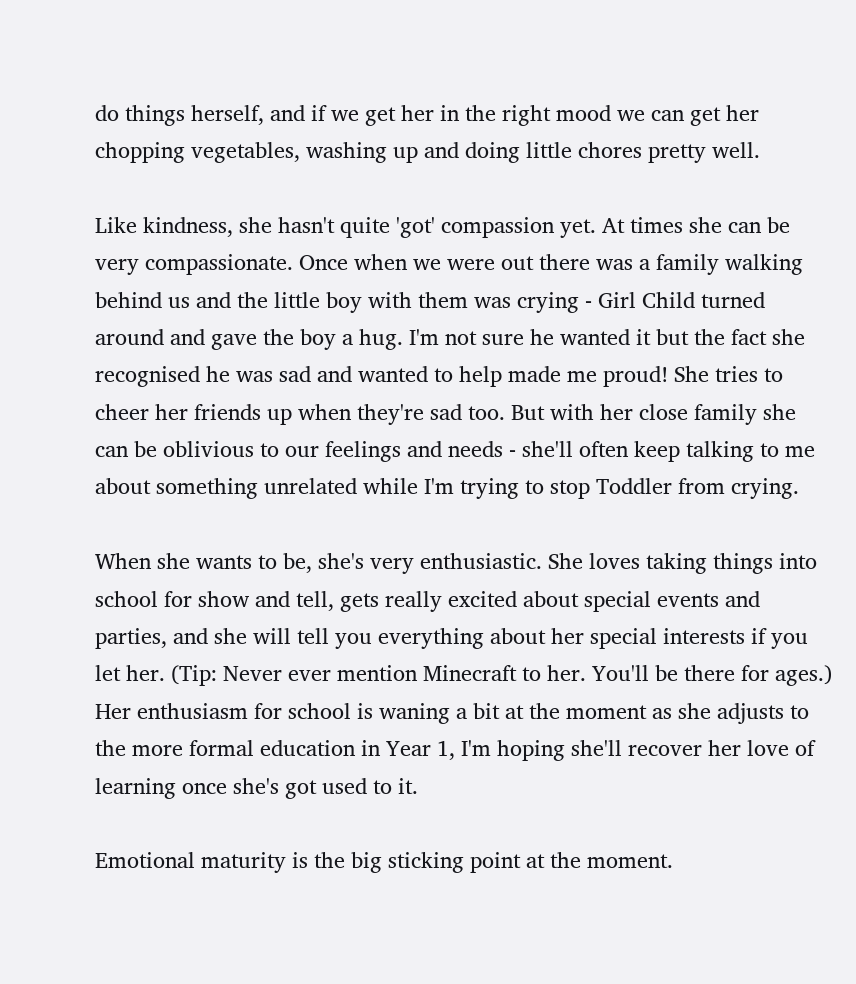do things herself, and if we get her in the right mood we can get her chopping vegetables, washing up and doing little chores pretty well.

Like kindness, she hasn't quite 'got' compassion yet. At times she can be very compassionate. Once when we were out there was a family walking behind us and the little boy with them was crying - Girl Child turned around and gave the boy a hug. I'm not sure he wanted it but the fact she recognised he was sad and wanted to help made me proud! She tries to cheer her friends up when they're sad too. But with her close family she can be oblivious to our feelings and needs - she'll often keep talking to me about something unrelated while I'm trying to stop Toddler from crying.

When she wants to be, she's very enthusiastic. She loves taking things into school for show and tell, gets really excited about special events and parties, and she will tell you everything about her special interests if you let her. (Tip: Never ever mention Minecraft to her. You'll be there for ages.) Her enthusiasm for school is waning a bit at the moment as she adjusts to the more formal education in Year 1, I'm hoping she'll recover her love of learning once she's got used to it.

Emotional maturity is the big sticking point at the moment.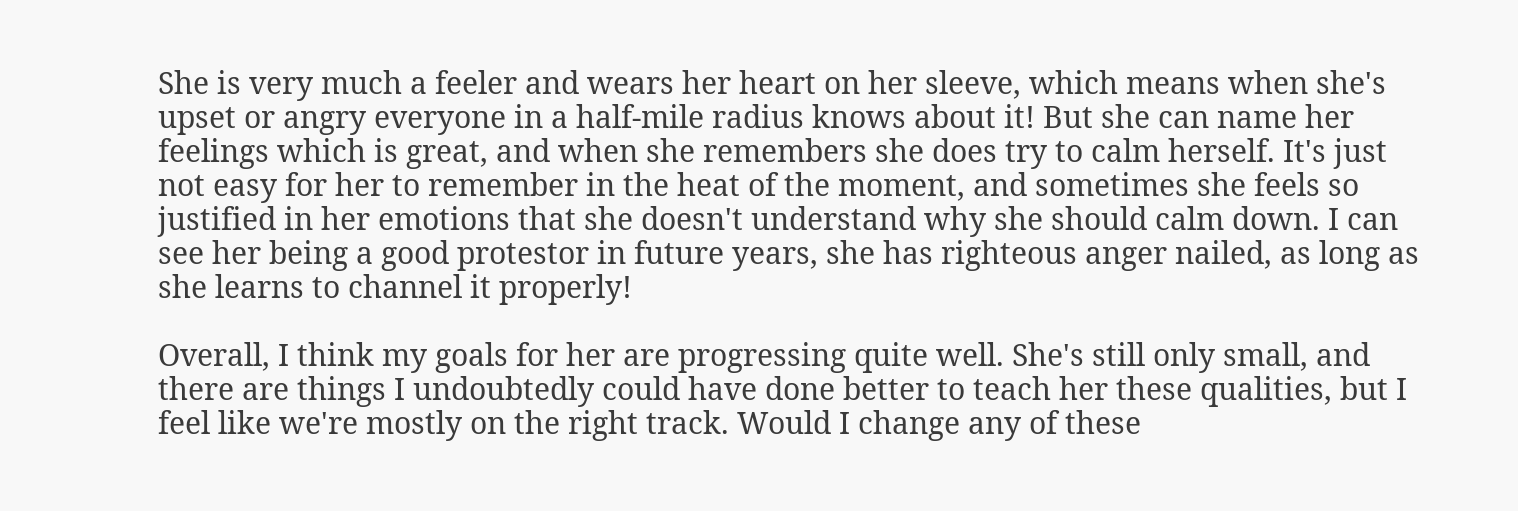She is very much a feeler and wears her heart on her sleeve, which means when she's upset or angry everyone in a half-mile radius knows about it! But she can name her feelings which is great, and when she remembers she does try to calm herself. It's just not easy for her to remember in the heat of the moment, and sometimes she feels so justified in her emotions that she doesn't understand why she should calm down. I can see her being a good protestor in future years, she has righteous anger nailed, as long as she learns to channel it properly!

Overall, I think my goals for her are progressing quite well. She's still only small, and there are things I undoubtedly could have done better to teach her these qualities, but I feel like we're mostly on the right track. Would I change any of these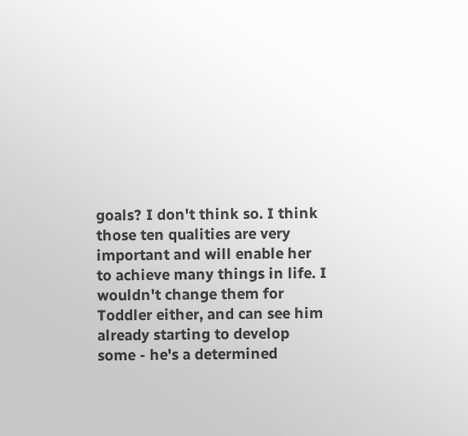goals? I don't think so. I think those ten qualities are very important and will enable her to achieve many things in life. I wouldn't change them for Toddler either, and can see him already starting to develop some - he's a determined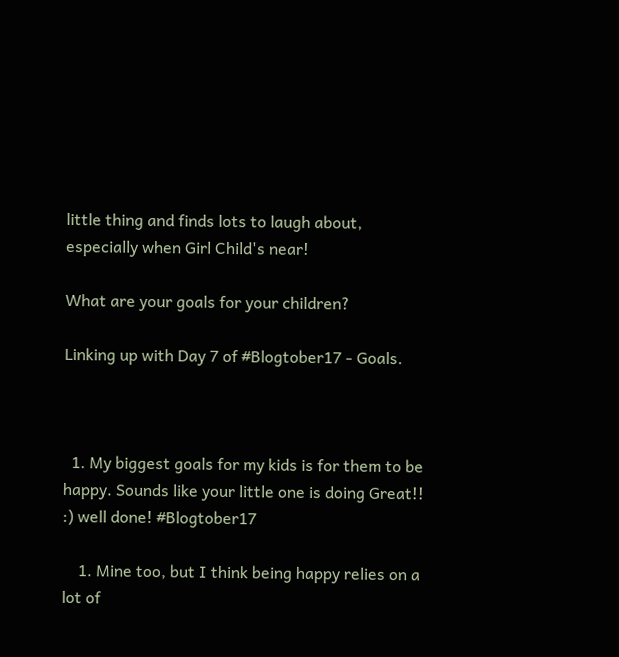little thing and finds lots to laugh about, especially when Girl Child's near!

What are your goals for your children?

Linking up with Day 7 of #Blogtober17 - Goals.



  1. My biggest goals for my kids is for them to be happy. Sounds like your little one is doing Great!! :) well done! #Blogtober17

    1. Mine too, but I think being happy relies on a lot of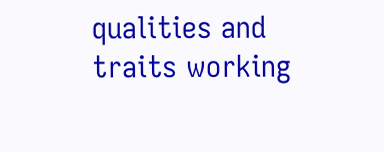qualities and traits working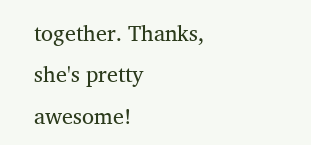together. Thanks, she's pretty awesome!